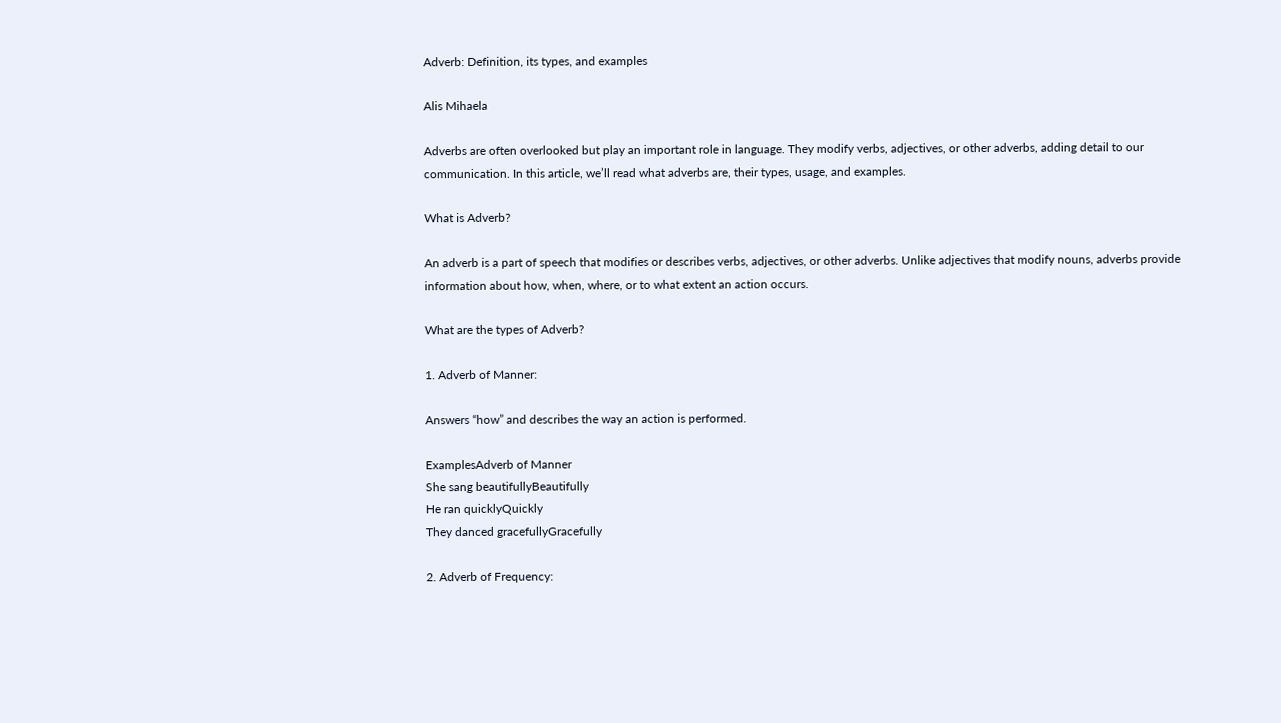Adverb: Definition, its types, and examples

Alis Mihaela

Adverbs are often overlooked but play an important role in language. They modify verbs, adjectives, or other adverbs, adding detail to our communication. In this article, we’ll read what adverbs are, their types, usage, and examples.

What is Adverb?

An adverb is a part of speech that modifies or describes verbs, adjectives, or other adverbs. Unlike adjectives that modify nouns, adverbs provide information about how, when, where, or to what extent an action occurs.

What are the types of Adverb?

1. Adverb of Manner:

Answers “how” and describes the way an action is performed.

ExamplesAdverb of Manner
She sang beautifullyBeautifully
He ran quicklyQuickly
They danced gracefullyGracefully

2. Adverb of Frequency: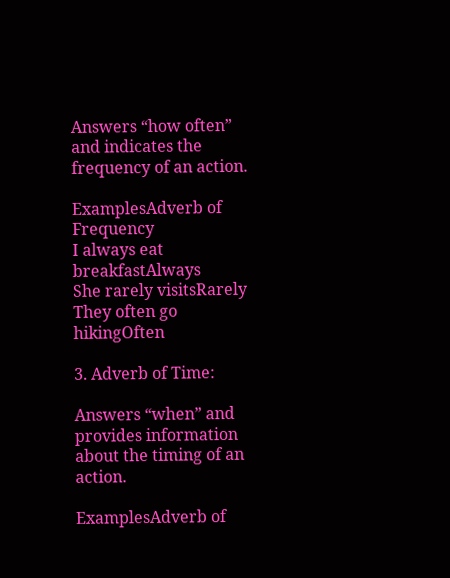Answers “how often” and indicates the frequency of an action.

ExamplesAdverb of Frequency
I always eat breakfastAlways
She rarely visitsRarely
They often go hikingOften

3. Adverb of Time:

Answers “when” and provides information about the timing of an action.

ExamplesAdverb of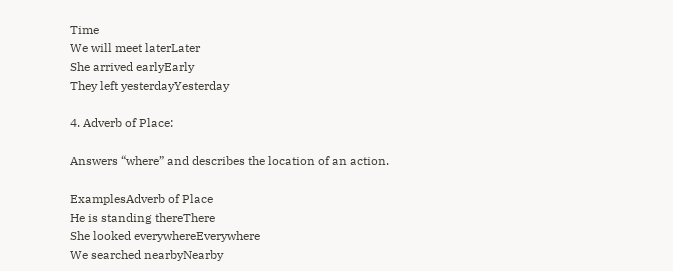Time
We will meet laterLater
She arrived earlyEarly
They left yesterdayYesterday

4. Adverb of Place:

Answers “where” and describes the location of an action.

ExamplesAdverb of Place
He is standing thereThere
She looked everywhereEverywhere
We searched nearbyNearby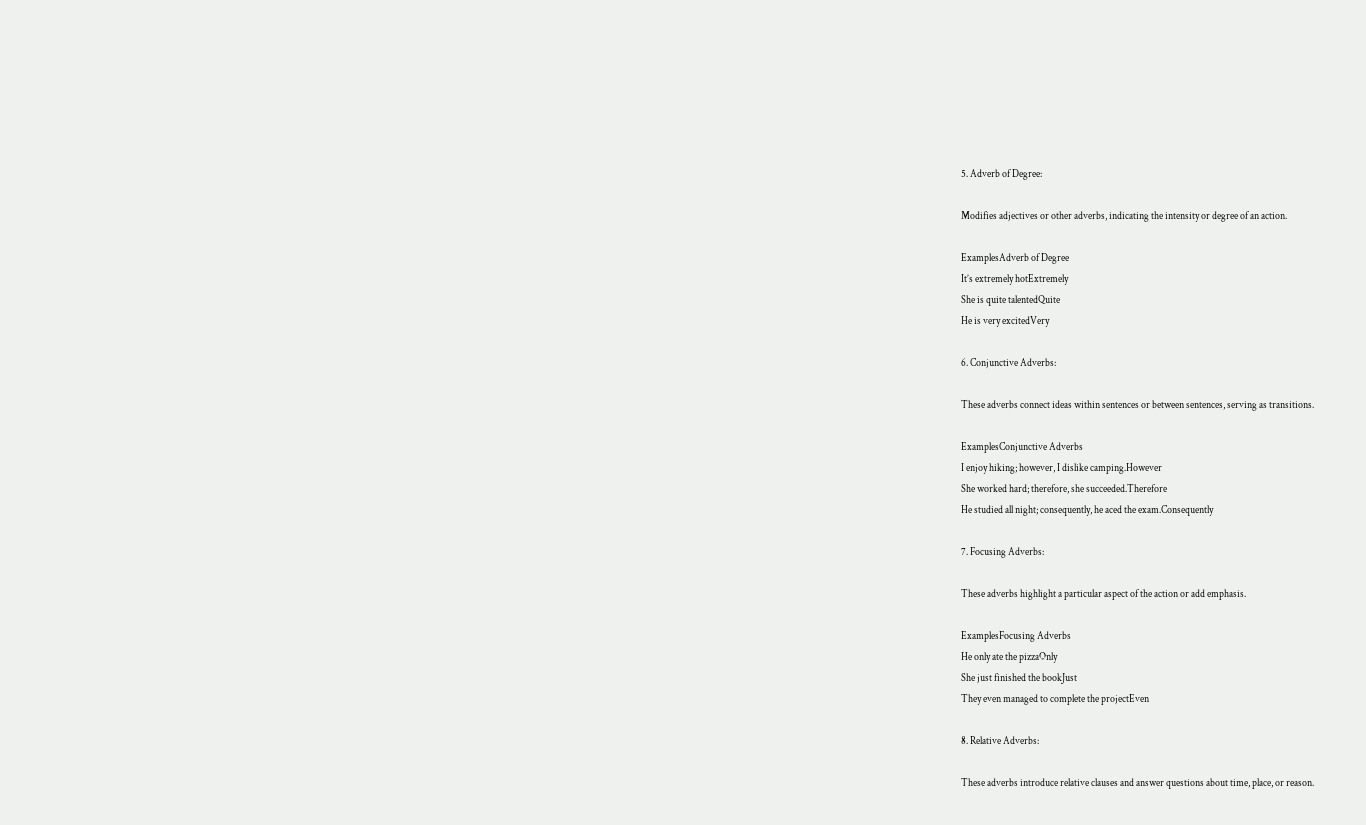5. Adverb of Degree:

Modifies adjectives or other adverbs, indicating the intensity or degree of an action.

ExamplesAdverb of Degree
It’s extremely hotExtremely
She is quite talentedQuite
He is very excitedVery

6. Conjunctive Adverbs:

These adverbs connect ideas within sentences or between sentences, serving as transitions.

ExamplesConjunctive Adverbs
I enjoy hiking; however, I dislike camping.However
She worked hard; therefore, she succeeded.Therefore
He studied all night; consequently, he aced the exam.Consequently

7. Focusing Adverbs:

These adverbs highlight a particular aspect of the action or add emphasis.

ExamplesFocusing Adverbs
He only ate the pizzaOnly
She just finished the bookJust
They even managed to complete the projectEven

8. Relative Adverbs:

These adverbs introduce relative clauses and answer questions about time, place, or reason.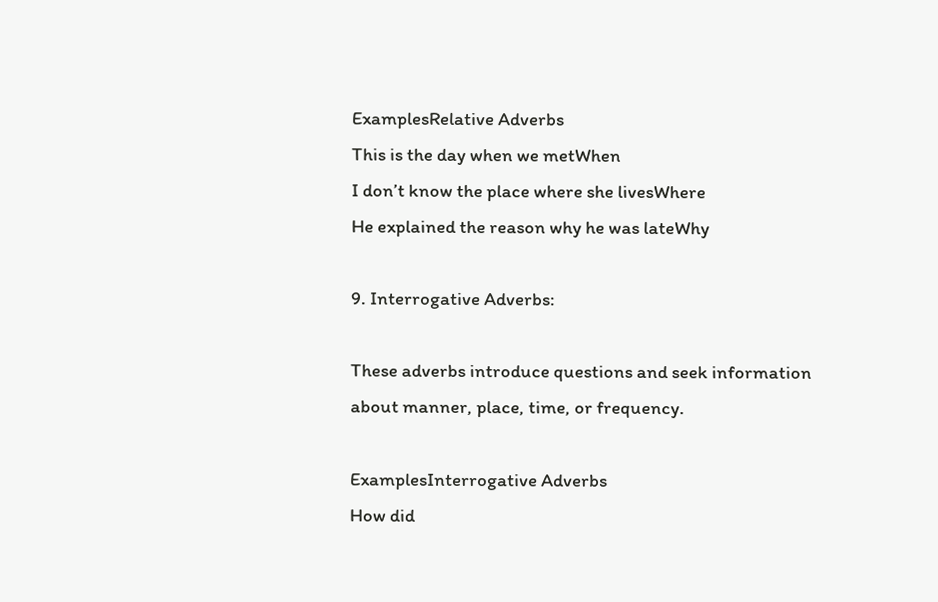ExamplesRelative Adverbs
This is the day when we metWhen
I don’t know the place where she livesWhere
He explained the reason why he was lateWhy

9. Interrogative Adverbs:

These adverbs introduce questions and seek information about manner, place, time, or frequency.

ExamplesInterrogative Adverbs
How did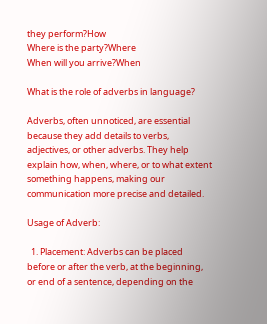they perform?How
Where is the party?Where
When will you arrive?When

What is the role of adverbs in language?

Adverbs, often unnoticed, are essential because they add details to verbs, adjectives, or other adverbs. They help explain how, when, where, or to what extent something happens, making our communication more precise and detailed.

Usage of Adverb:

  1. Placement: Adverbs can be placed before or after the verb, at the beginning, or end of a sentence, depending on the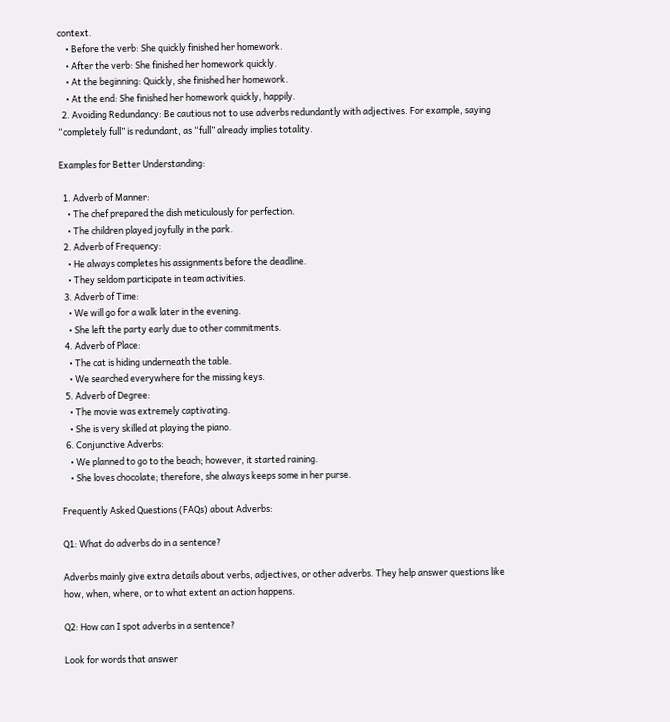context.
    • Before the verb: She quickly finished her homework.
    • After the verb: She finished her homework quickly.
    • At the beginning: Quickly, she finished her homework.
    • At the end: She finished her homework quickly, happily.
  2. Avoiding Redundancy: Be cautious not to use adverbs redundantly with adjectives. For example, saying “completely full” is redundant, as “full” already implies totality.

Examples for Better Understanding:

  1. Adverb of Manner:
    • The chef prepared the dish meticulously for perfection.
    • The children played joyfully in the park.
  2. Adverb of Frequency:
    • He always completes his assignments before the deadline.
    • They seldom participate in team activities.
  3. Adverb of Time:
    • We will go for a walk later in the evening.
    • She left the party early due to other commitments.
  4. Adverb of Place:
    • The cat is hiding underneath the table.
    • We searched everywhere for the missing keys.
  5. Adverb of Degree:
    • The movie was extremely captivating.
    • She is very skilled at playing the piano.
  6. Conjunctive Adverbs:
    • We planned to go to the beach; however, it started raining.
    • She loves chocolate; therefore, she always keeps some in her purse.

Frequently Asked Questions (FAQs) about Adverbs:

Q1: What do adverbs do in a sentence?

Adverbs mainly give extra details about verbs, adjectives, or other adverbs. They help answer questions like how, when, where, or to what extent an action happens.

Q2: How can I spot adverbs in a sentence?

Look for words that answer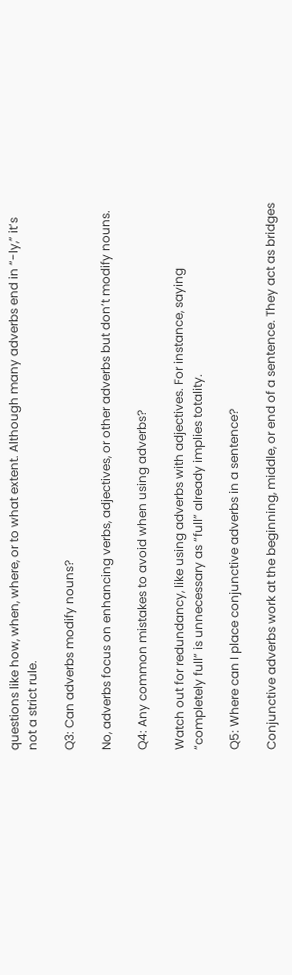questions like how, when, where, or to what extent. Although many adverbs end in “-ly,” it’s not a strict rule.

Q3: Can adverbs modify nouns?

No, adverbs focus on enhancing verbs, adjectives, or other adverbs but don’t modify nouns.

Q4: Any common mistakes to avoid when using adverbs?

Watch out for redundancy, like using adverbs with adjectives. For instance, saying “completely full” is unnecessary as “full” already implies totality.

Q5: Where can I place conjunctive adverbs in a sentence?

Conjunctive adverbs work at the beginning, middle, or end of a sentence. They act as bridges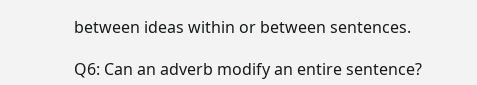between ideas within or between sentences.

Q6: Can an adverb modify an entire sentence?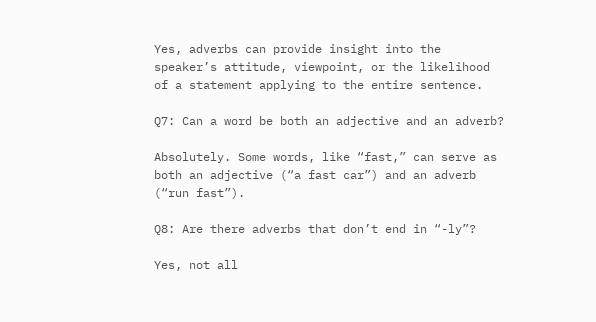Yes, adverbs can provide insight into the speaker’s attitude, viewpoint, or the likelihood of a statement applying to the entire sentence.

Q7: Can a word be both an adjective and an adverb?

Absolutely. Some words, like “fast,” can serve as both an adjective (“a fast car”) and an adverb (“run fast”).

Q8: Are there adverbs that don’t end in “-ly”?

Yes, not all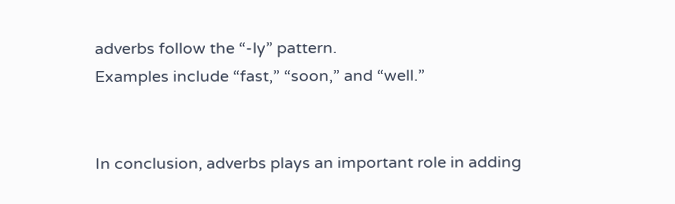adverbs follow the “-ly” pattern.
Examples include “fast,” “soon,” and “well.”


In conclusion, adverbs plays an important role in adding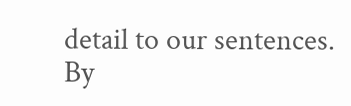detail to our sentences. By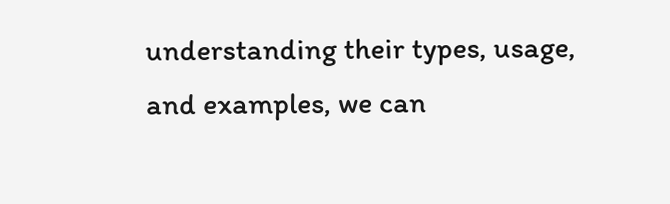understanding their types, usage, and examples, we can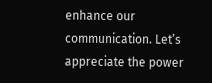enhance our communication. Let’s appreciate the power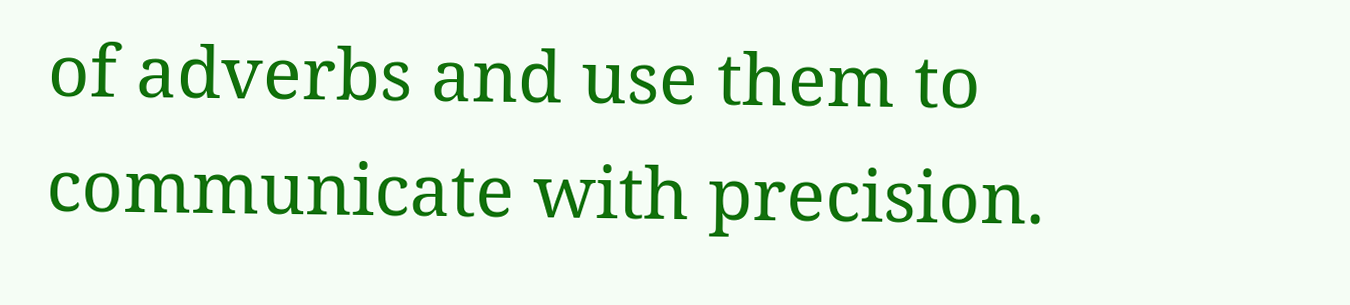of adverbs and use them to communicate with precision.